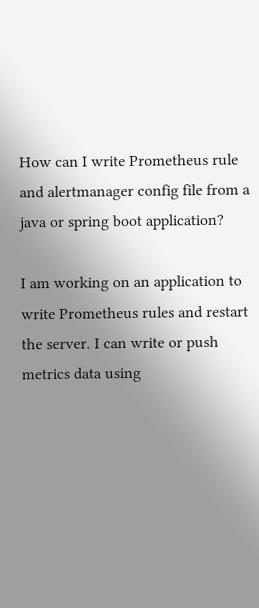How can I write Prometheus rule and alertmanager config file from a java or spring boot application?

I am working on an application to write Prometheus rules and restart the server. I can write or push metrics data using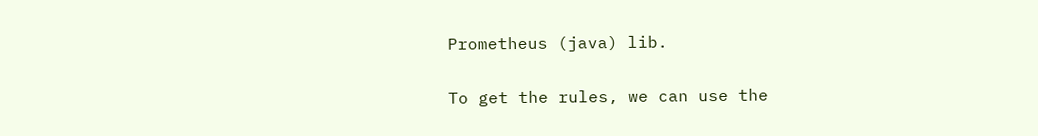Prometheus (java) lib.

To get the rules, we can use the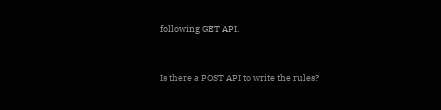following GET API.


Is there a POST API to write the rules?